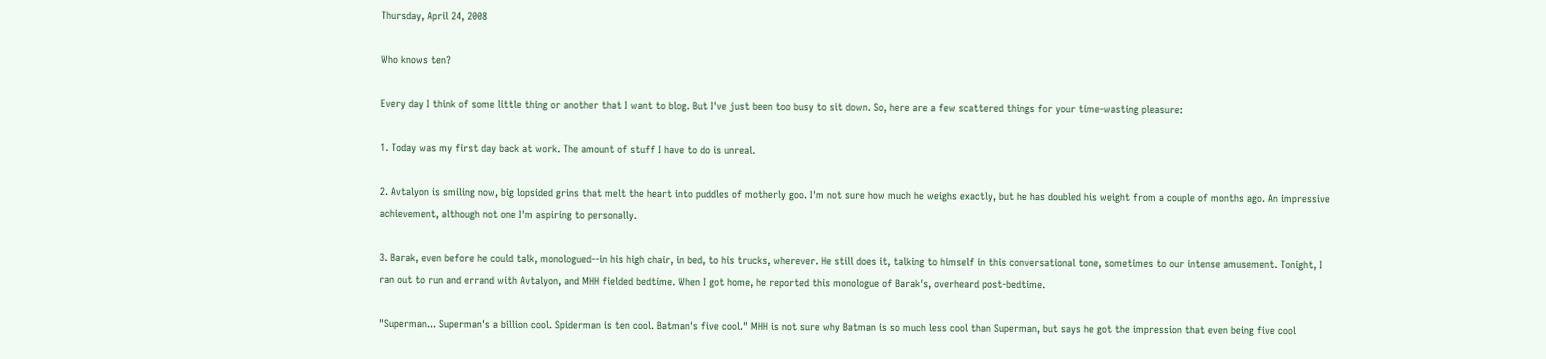Thursday, April 24, 2008

Who knows ten?

Every day I think of some little thing or another that I want to blog. But I've just been too busy to sit down. So, here are a few scattered things for your time-wasting pleasure:

1. Today was my first day back at work. The amount of stuff I have to do is unreal.

2. Avtalyon is smiling now, big lopsided grins that melt the heart into puddles of motherly goo. I'm not sure how much he weighs exactly, but he has doubled his weight from a couple of months ago. An impressive achievement, although not one I'm aspiring to personally.

3. Barak, even before he could talk, monologued--in his high chair, in bed, to his trucks, wherever. He still does it, talking to himself in this conversational tone, sometimes to our intense amusement. Tonight, I ran out to run and errand with Avtalyon, and MHH fielded bedtime. When I got home, he reported this monologue of Barak's, overheard post-bedtime.

"Superman... Superman's a billion cool. Spiderman is ten cool. Batman's five cool." MHH is not sure why Batman is so much less cool than Superman, but says he got the impression that even being five cool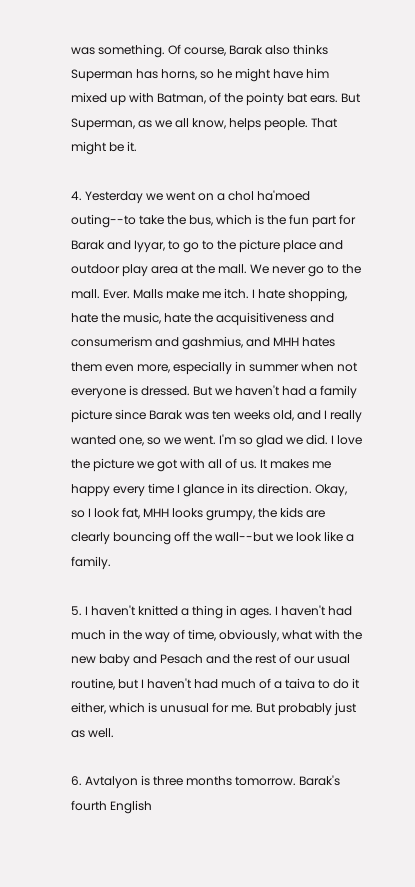was something. Of course, Barak also thinks Superman has horns, so he might have him mixed up with Batman, of the pointy bat ears. But Superman, as we all know, helps people. That might be it.

4. Yesterday we went on a chol ha'moed outing--to take the bus, which is the fun part for Barak and Iyyar, to go to the picture place and outdoor play area at the mall. We never go to the mall. Ever. Malls make me itch. I hate shopping, hate the music, hate the acquisitiveness and consumerism and gashmius, and MHH hates them even more, especially in summer when not everyone is dressed. But we haven't had a family picture since Barak was ten weeks old, and I really wanted one, so we went. I'm so glad we did. I love the picture we got with all of us. It makes me happy every time I glance in its direction. Okay, so I look fat, MHH looks grumpy, the kids are clearly bouncing off the wall--but we look like a family.

5. I haven't knitted a thing in ages. I haven't had much in the way of time, obviously, what with the new baby and Pesach and the rest of our usual routine, but I haven't had much of a taiva to do it either, which is unusual for me. But probably just as well.

6. Avtalyon is three months tomorrow. Barak's fourth English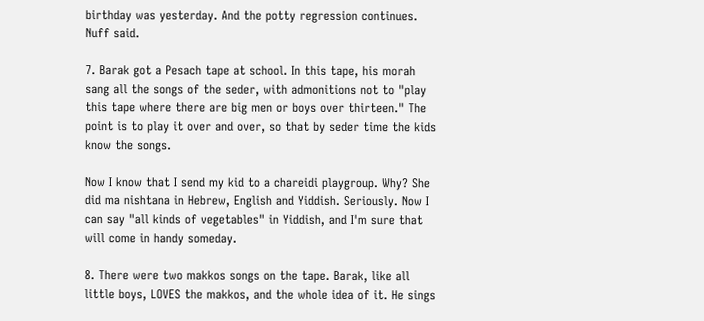birthday was yesterday. And the potty regression continues. Nuff said.

7. Barak got a Pesach tape at school. In this tape, his morah sang all the songs of the seder, with admonitions not to "play this tape where there are big men or boys over thirteen." The point is to play it over and over, so that by seder time the kids know the songs.

Now I know that I send my kid to a chareidi playgroup. Why? She did ma nishtana in Hebrew, English and Yiddish. Seriously. Now I can say "all kinds of vegetables" in Yiddish, and I'm sure that will come in handy someday.

8. There were two makkos songs on the tape. Barak, like all little boys, LOVES the makkos, and the whole idea of it. He sings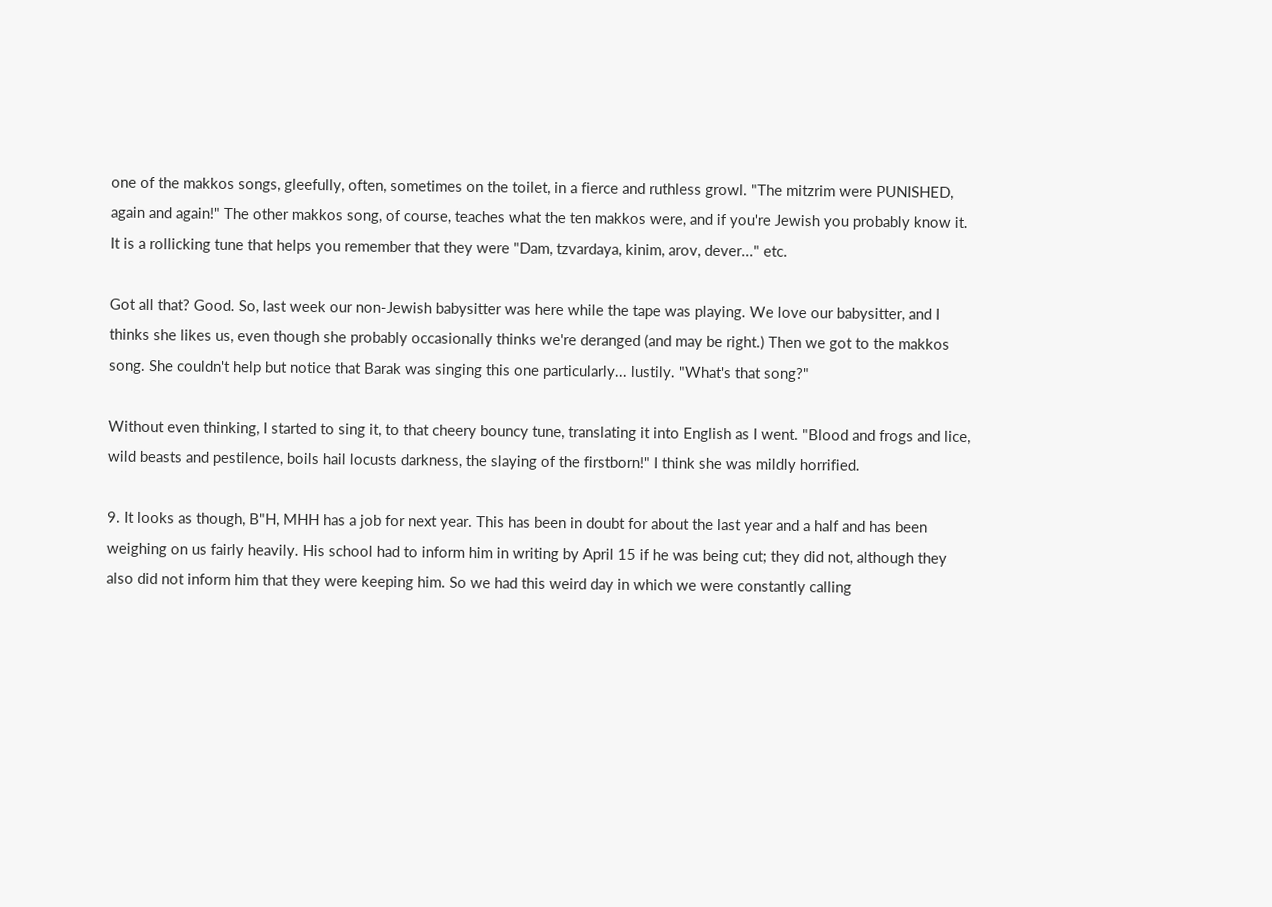one of the makkos songs, gleefully, often, sometimes on the toilet, in a fierce and ruthless growl. "The mitzrim were PUNISHED, again and again!" The other makkos song, of course, teaches what the ten makkos were, and if you're Jewish you probably know it. It is a rollicking tune that helps you remember that they were "Dam, tzvardaya, kinim, arov, dever..." etc.

Got all that? Good. So, last week our non-Jewish babysitter was here while the tape was playing. We love our babysitter, and I thinks she likes us, even though she probably occasionally thinks we're deranged (and may be right.) Then we got to the makkos song. She couldn't help but notice that Barak was singing this one particularly... lustily. "What's that song?"

Without even thinking, I started to sing it, to that cheery bouncy tune, translating it into English as I went. "Blood and frogs and lice, wild beasts and pestilence, boils hail locusts darkness, the slaying of the firstborn!" I think she was mildly horrified.

9. It looks as though, B"H, MHH has a job for next year. This has been in doubt for about the last year and a half and has been weighing on us fairly heavily. His school had to inform him in writing by April 15 if he was being cut; they did not, although they also did not inform him that they were keeping him. So we had this weird day in which we were constantly calling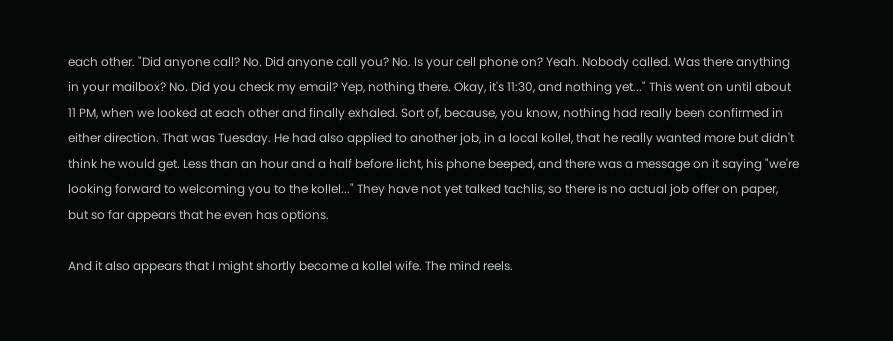each other. "Did anyone call? No. Did anyone call you? No. Is your cell phone on? Yeah. Nobody called. Was there anything in your mailbox? No. Did you check my email? Yep, nothing there. Okay, it's 11:30, and nothing yet..." This went on until about 11 PM, when we looked at each other and finally exhaled. Sort of, because, you know, nothing had really been confirmed in either direction. That was Tuesday. He had also applied to another job, in a local kollel, that he really wanted more but didn't think he would get. Less than an hour and a half before licht, his phone beeped, and there was a message on it saying "we're looking forward to welcoming you to the kollel..." They have not yet talked tachlis, so there is no actual job offer on paper, but so far appears that he even has options.

And it also appears that I might shortly become a kollel wife. The mind reels.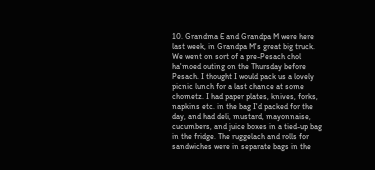10. Grandma E and Grandpa M were here last week, in Grandpa M's great big truck. We went on sort of a pre-Pesach chol ha'moed outing on the Thursday before Pesach. I thought I would pack us a lovely picnic lunch for a last chance at some chometz. I had paper plates, knives, forks, napkins etc. in the bag I'd packed for the day, and had deli, mustard, mayonnaise, cucumbers, and juice boxes in a tied-up bag in the fridge. The ruggelach and rolls for sandwiches were in separate bags in the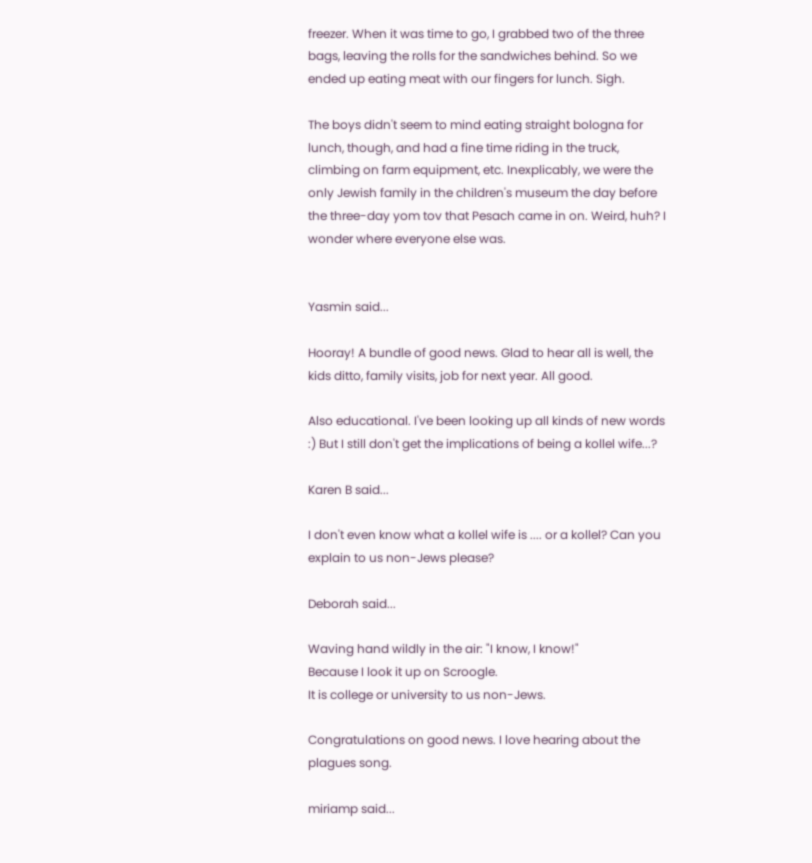freezer. When it was time to go, I grabbed two of the three bags, leaving the rolls for the sandwiches behind. So we ended up eating meat with our fingers for lunch. Sigh.

The boys didn't seem to mind eating straight bologna for lunch, though, and had a fine time riding in the truck, climbing on farm equipment, etc. Inexplicably, we were the only Jewish family in the children's museum the day before the three-day yom tov that Pesach came in on. Weird, huh? I wonder where everyone else was.


Yasmin said...

Hooray! A bundle of good news. Glad to hear all is well, the kids ditto, family visits, job for next year. All good.

Also educational. I've been looking up all kinds of new words :) But I still don't get the implications of being a kollel wife...?

Karen B said...

I don't even know what a kollel wife is .... or a kollel? Can you explain to us non-Jews please?

Deborah said...

Waving hand wildly in the air: "I know, I know!"
Because I look it up on Scroogle.
It is college or university to us non-Jews.

Congratulations on good news. I love hearing about the plagues song.

miriamp said...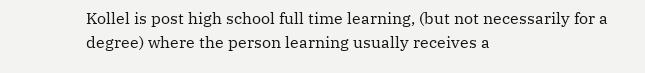Kollel is post high school full time learning, (but not necessarily for a degree) where the person learning usually receives a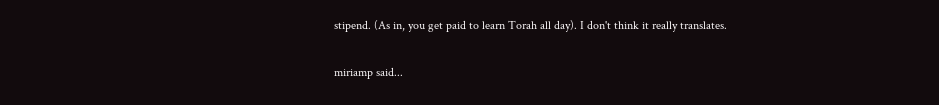stipend. (As in, you get paid to learn Torah all day). I don't think it really translates.

miriamp said...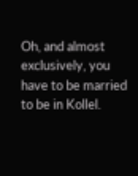Oh, and almost exclusively, you have to be married to be in Kollel.